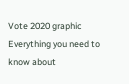Vote 2020 graphic
Everything you need to know about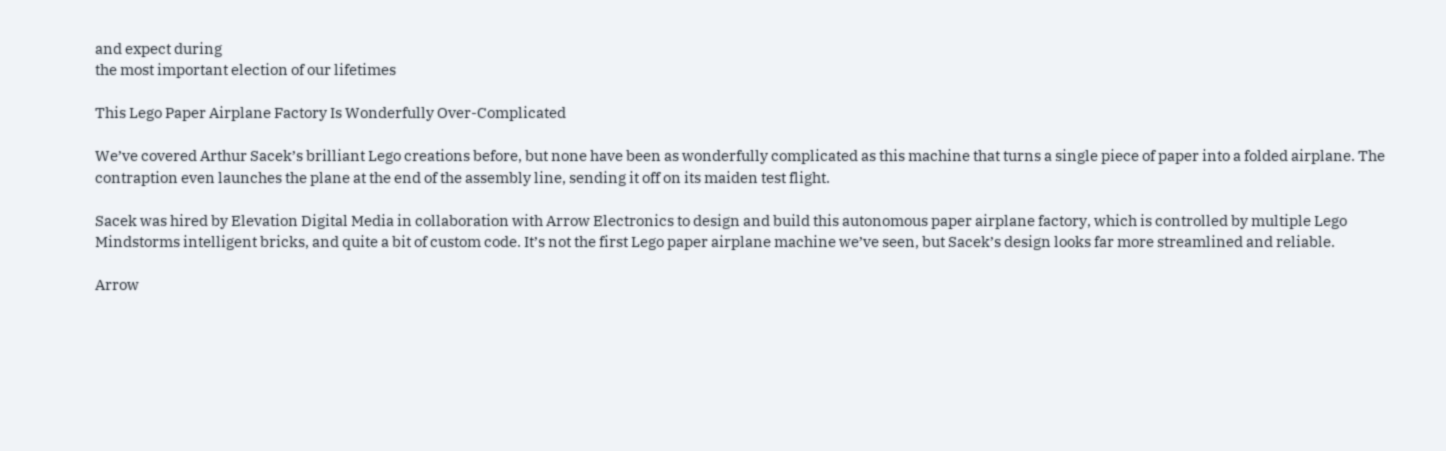and expect during
the most important election of our lifetimes

This Lego Paper Airplane Factory Is Wonderfully Over-Complicated

We’ve covered Arthur Sacek’s brilliant Lego creations before, but none have been as wonderfully complicated as this machine that turns a single piece of paper into a folded airplane. The contraption even launches the plane at the end of the assembly line, sending it off on its maiden test flight.

Sacek was hired by Elevation Digital Media in collaboration with Arrow Electronics to design and build this autonomous paper airplane factory, which is controlled by multiple Lego Mindstorms intelligent bricks, and quite a bit of custom code. It’s not the first Lego paper airplane machine we’ve seen, but Sacek’s design looks far more streamlined and reliable.

Arrow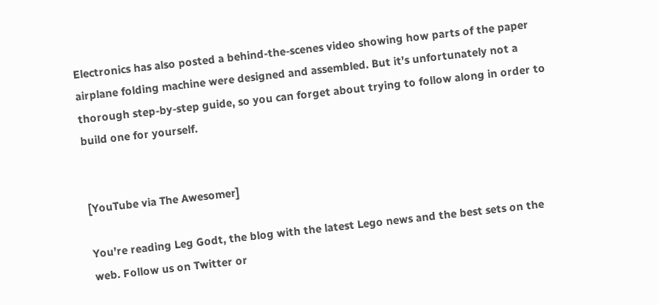Electronics has also posted a behind-the-scenes video showing how parts of the paper airplane folding machine were designed and assembled. But it’s unfortunately not a thorough step-by-step guide, so you can forget about trying to follow along in order to build one for yourself.


[YouTube via The Awesomer]

You’re reading Leg Godt, the blog with the latest Lego news and the best sets on the web. Follow us on Twitter or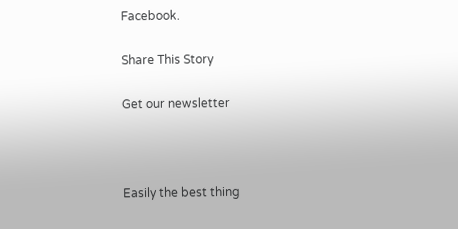Facebook.

Share This Story

Get our newsletter



Easily the best thing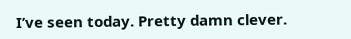I’ve seen today. Pretty damn clever.